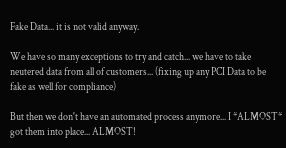Fake Data... it is not valid anyway.

We have so many exceptions to try and catch... we have to take neutered data from all of customers... (fixing up any PCI Data to be fake as well for compliance)

But then we don't have an automated process anymore... I *ALMOST* got them into place... ALMOST!